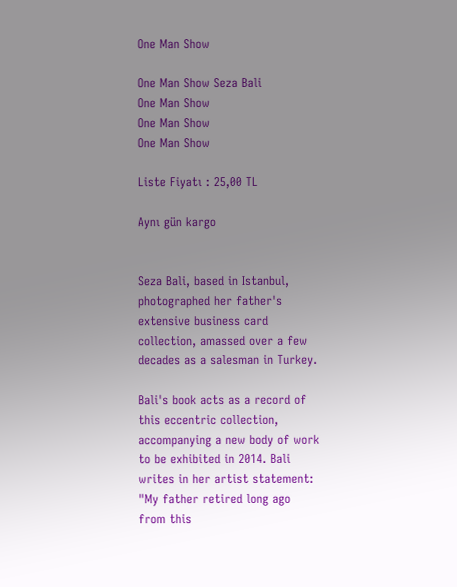One Man Show

One Man Show Seza Bali
One Man Show
One Man Show
One Man Show

Liste Fiyatı : 25,00 TL

Aynı gün kargo


Seza Bali, based in Istanbul, photographed her father's extensive business card collection, amassed over a few decades as a salesman in Turkey.

Bali's book acts as a record of this eccentric collection, accompanying a new body of work to be exhibited in 2014. Bali writes in her artist statement: "My father retired long ago from this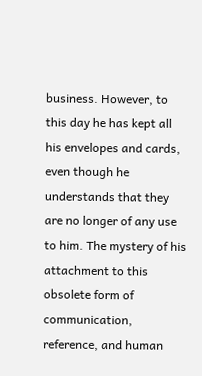business. However, to this day he has kept all his envelopes and cards, even though he understands that they are no longer of any use to him. The mystery of his attachment to this obsolete form of communication, reference, and human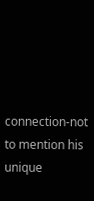connection-not to mention his unique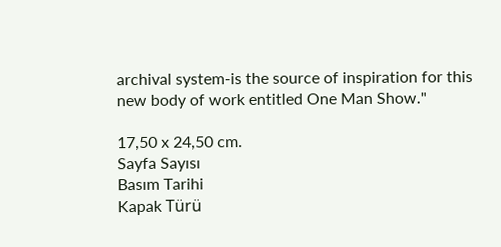archival system-is the source of inspiration for this new body of work entitled One Man Show."

17,50 x 24,50 cm.
Sayfa Sayısı
Basım Tarihi
Kapak Türü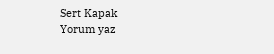Sert Kapak
Yorum yaz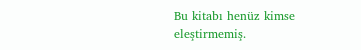Bu kitabı henüz kimse eleştirmemiş.